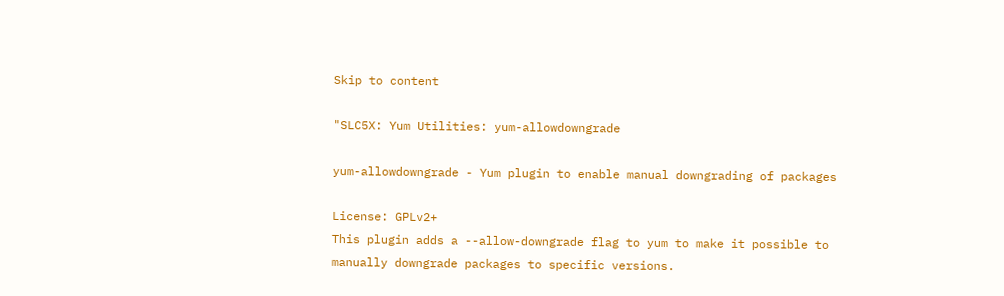Skip to content

"SLC5X: Yum Utilities: yum-allowdowngrade

yum-allowdowngrade - Yum plugin to enable manual downgrading of packages

License: GPLv2+
This plugin adds a --allow-downgrade flag to yum to make it possible to
manually downgrade packages to specific versions.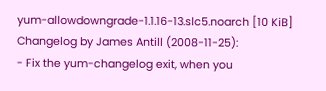yum-allowdowngrade-1.1.16-13.slc5.noarch [10 KiB] Changelog by James Antill (2008-11-25):
- Fix the yum-changelog exit, when you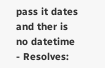pass it dates and ther is no datetime
- Resolves: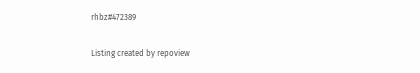rhbz#472389

Listing created by repoview